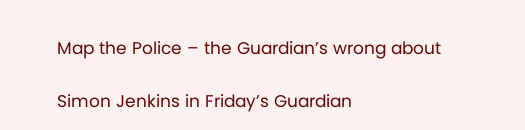Map the Police – the Guardian’s wrong about

Simon Jenkins in Friday’s Guardian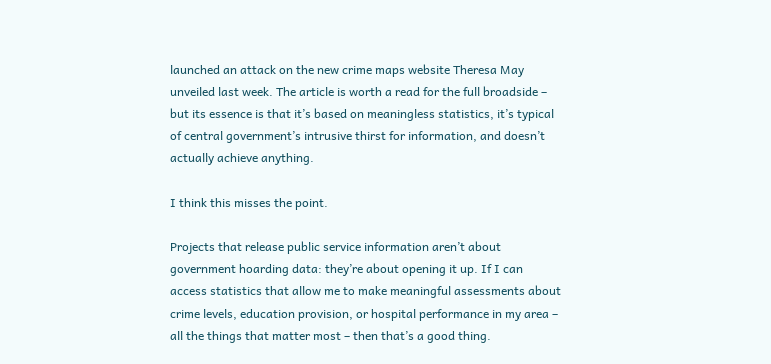launched an attack on the new crime maps website Theresa May unveiled last week. The article is worth a read for the full broadside – but its essence is that it’s based on meaningless statistics, it’s typical of central government’s intrusive thirst for information, and doesn’t actually achieve anything.

I think this misses the point.

Projects that release public service information aren’t about government hoarding data: they’re about opening it up. If I can access statistics that allow me to make meaningful assessments about crime levels, education provision, or hospital performance in my area – all the things that matter most – then that’s a good thing.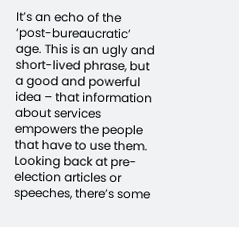It’s an echo of the ‘post-bureaucratic’ age. This is an ugly and short-lived phrase, but a good and powerful idea – that information about services empowers the people that have to use them. Looking back at pre-election articles or speeches, there’s some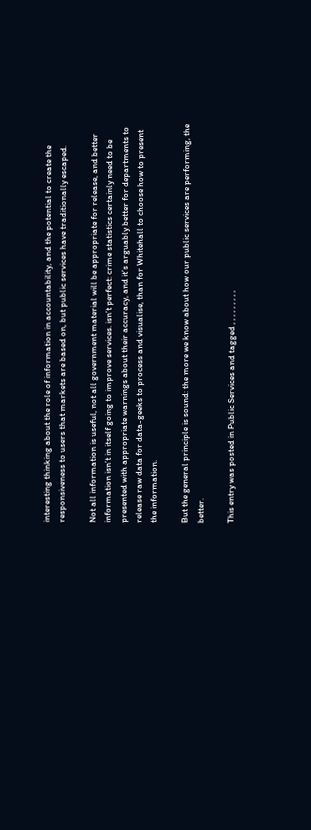interesting thinking about the role of information in accountability, and the potential to create the responsiveness to users that markets are based on, but public services have traditionally escaped.

Not all information is useful, not all government material will be appropriate for release, and better information isn’t in itself going to improve services. isn’t perfect: crime statistics certainly need to be presented with appropriate warnings about their accuracy, and it’s arguably better for departments to release raw data for data-geeks to process and visualise, than for Whitehall to choose how to present the information.

But the general principle is sound: the more we know about how our public services are performing, the better.

This entry was posted in Public Services and tagged , , , , , , , , ,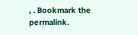, . Bookmark the permalink.